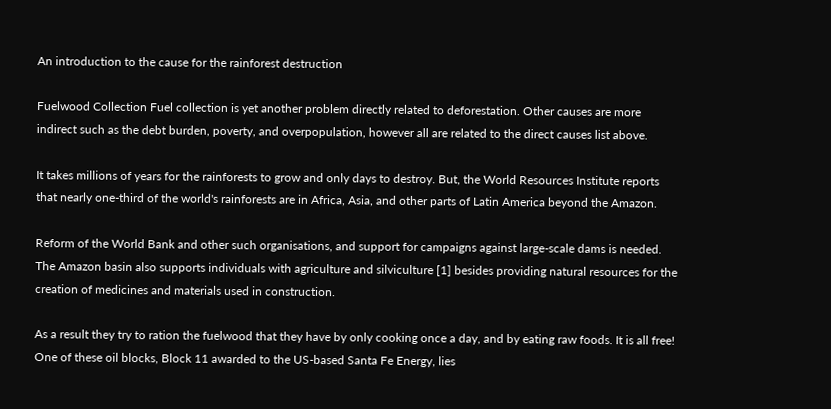An introduction to the cause for the rainforest destruction

Fuelwood Collection Fuel collection is yet another problem directly related to deforestation. Other causes are more indirect such as the debt burden, poverty, and overpopulation, however all are related to the direct causes list above.

It takes millions of years for the rainforests to grow and only days to destroy. But, the World Resources Institute reports that nearly one-third of the world's rainforests are in Africa, Asia, and other parts of Latin America beyond the Amazon.

Reform of the World Bank and other such organisations, and support for campaigns against large-scale dams is needed. The Amazon basin also supports individuals with agriculture and silviculture [1] besides providing natural resources for the creation of medicines and materials used in construction.

As a result they try to ration the fuelwood that they have by only cooking once a day, and by eating raw foods. It is all free! One of these oil blocks, Block 11 awarded to the US-based Santa Fe Energy, lies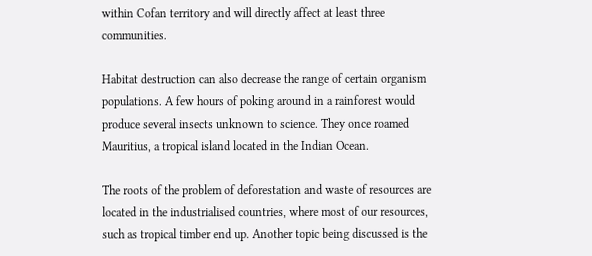within Cofan territory and will directly affect at least three communities.

Habitat destruction can also decrease the range of certain organism populations. A few hours of poking around in a rainforest would produce several insects unknown to science. They once roamed Mauritius, a tropical island located in the Indian Ocean.

The roots of the problem of deforestation and waste of resources are located in the industrialised countries, where most of our resources, such as tropical timber end up. Another topic being discussed is the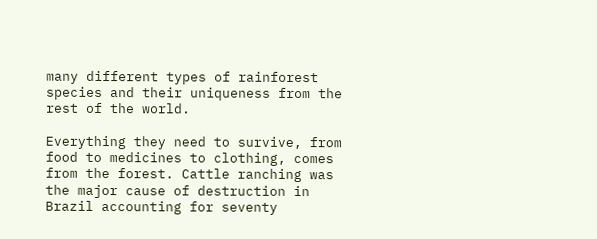many different types of rainforest species and their uniqueness from the rest of the world.

Everything they need to survive, from food to medicines to clothing, comes from the forest. Cattle ranching was the major cause of destruction in Brazil accounting for seventy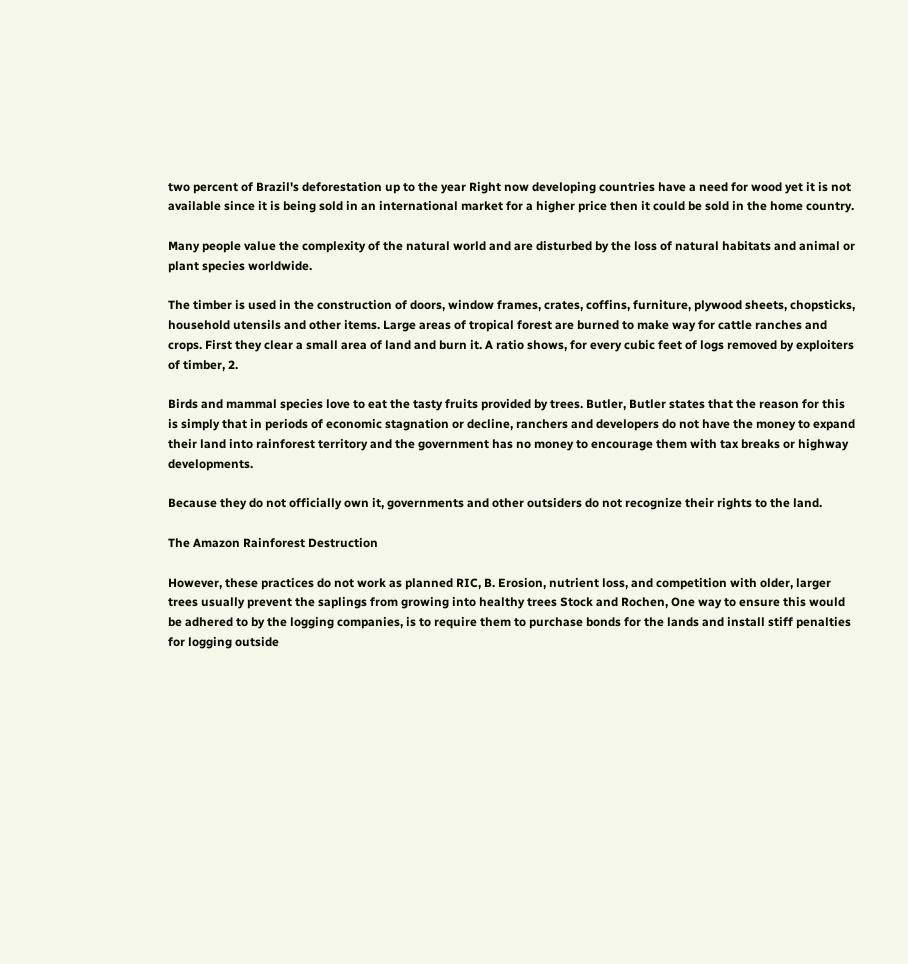two percent of Brazil's deforestation up to the year Right now developing countries have a need for wood yet it is not available since it is being sold in an international market for a higher price then it could be sold in the home country.

Many people value the complexity of the natural world and are disturbed by the loss of natural habitats and animal or plant species worldwide.

The timber is used in the construction of doors, window frames, crates, coffins, furniture, plywood sheets, chopsticks, household utensils and other items. Large areas of tropical forest are burned to make way for cattle ranches and crops. First they clear a small area of land and burn it. A ratio shows, for every cubic feet of logs removed by exploiters of timber, 2.

Birds and mammal species love to eat the tasty fruits provided by trees. Butler, Butler states that the reason for this is simply that in periods of economic stagnation or decline, ranchers and developers do not have the money to expand their land into rainforest territory and the government has no money to encourage them with tax breaks or highway developments.

Because they do not officially own it, governments and other outsiders do not recognize their rights to the land.

The Amazon Rainforest Destruction

However, these practices do not work as planned RIC, B. Erosion, nutrient loss, and competition with older, larger trees usually prevent the saplings from growing into healthy trees Stock and Rochen, One way to ensure this would be adhered to by the logging companies, is to require them to purchase bonds for the lands and install stiff penalties for logging outside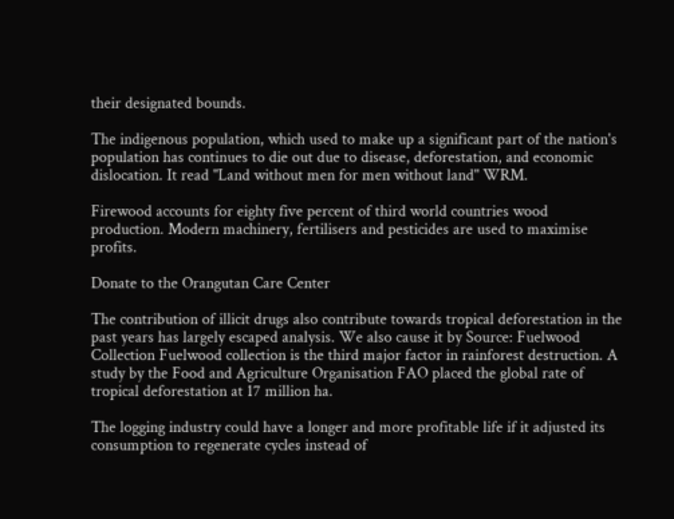their designated bounds.

The indigenous population, which used to make up a significant part of the nation's population has continues to die out due to disease, deforestation, and economic dislocation. It read "Land without men for men without land" WRM.

Firewood accounts for eighty five percent of third world countries wood production. Modern machinery, fertilisers and pesticides are used to maximise profits.

Donate to the Orangutan Care Center

The contribution of illicit drugs also contribute towards tropical deforestation in the past years has largely escaped analysis. We also cause it by Source: Fuelwood Collection Fuelwood collection is the third major factor in rainforest destruction. A study by the Food and Agriculture Organisation FAO placed the global rate of tropical deforestation at 17 million ha.

The logging industry could have a longer and more profitable life if it adjusted its consumption to regenerate cycles instead of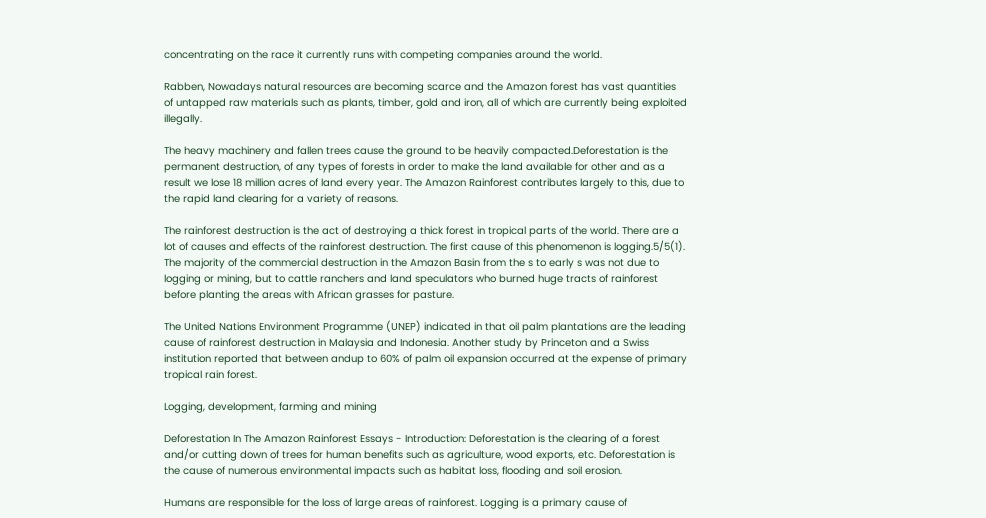concentrating on the race it currently runs with competing companies around the world.

Rabben, Nowadays natural resources are becoming scarce and the Amazon forest has vast quantities of untapped raw materials such as plants, timber, gold and iron, all of which are currently being exploited illegally.

The heavy machinery and fallen trees cause the ground to be heavily compacted.Deforestation is the permanent destruction, of any types of forests in order to make the land available for other and as a result we lose 18 million acres of land every year. The Amazon Rainforest contributes largely to this, due to the rapid land clearing for a variety of reasons.

The rainforest destruction is the act of destroying a thick forest in tropical parts of the world. There are a lot of causes and effects of the rainforest destruction. The first cause of this phenomenon is logging.5/5(1). The majority of the commercial destruction in the Amazon Basin from the s to early s was not due to logging or mining, but to cattle ranchers and land speculators who burned huge tracts of rainforest before planting the areas with African grasses for pasture.

The United Nations Environment Programme (UNEP) indicated in that oil palm plantations are the leading cause of rainforest destruction in Malaysia and Indonesia. Another study by Princeton and a Swiss institution reported that between andup to 60% of palm oil expansion occurred at the expense of primary tropical rain forest.

Logging, development, farming and mining

Deforestation In The Amazon Rainforest Essays - Introduction: Deforestation is the clearing of a forest and/or cutting down of trees for human benefits such as agriculture, wood exports, etc. Deforestation is the cause of numerous environmental impacts such as habitat loss, flooding and soil erosion.

Humans are responsible for the loss of large areas of rainforest. Logging is a primary cause of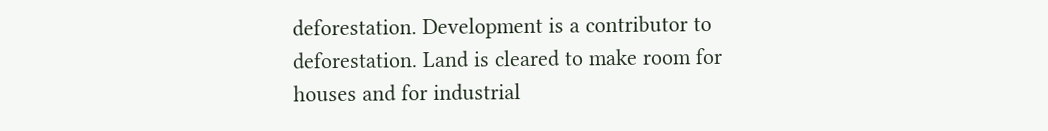deforestation. Development is a contributor to deforestation. Land is cleared to make room for houses and for industrial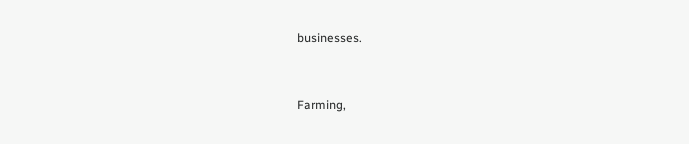businesses.


Farming,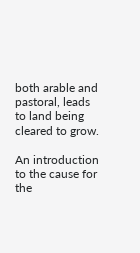both arable and pastoral, leads to land being cleared to grow.

An introduction to the cause for the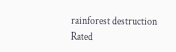rainforest destruction
Rated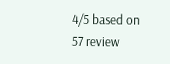4/5 based on 57 review